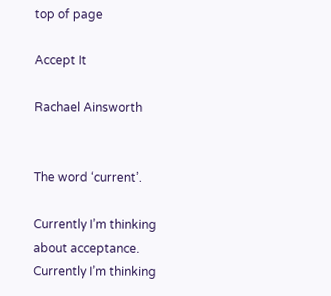top of page

Accept It

Rachael Ainsworth


The word ‘current’.

Currently I’m thinking about acceptance. Currently I’m thinking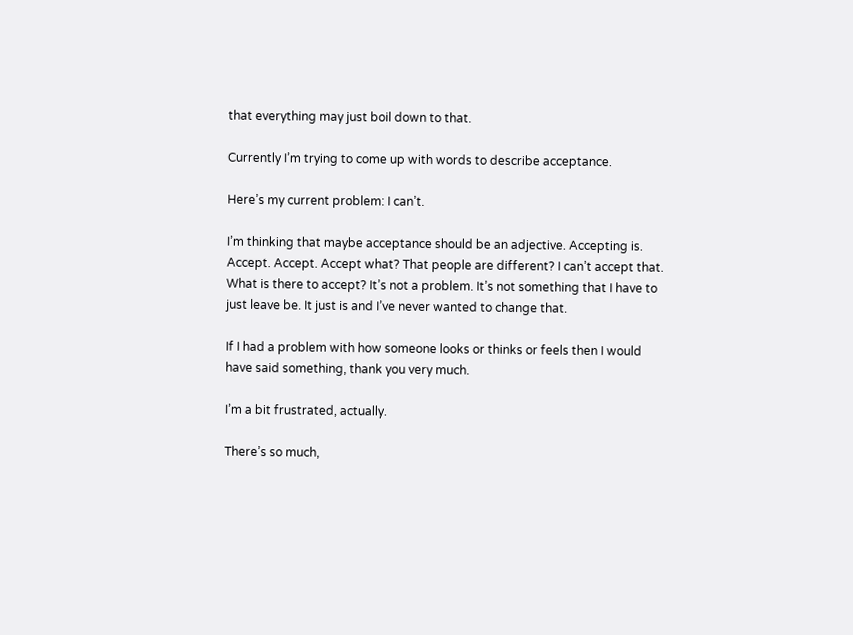that everything may just boil down to that.

Currently I’m trying to come up with words to describe acceptance.

Here’s my current problem: I can’t.

I’m thinking that maybe acceptance should be an adjective. Accepting is. Accept. Accept. Accept what? That people are different? I can’t accept that. What is there to accept? It’s not a problem. It’s not something that I have to just leave be. It just is and I’ve never wanted to change that.

If I had a problem with how someone looks or thinks or feels then I would have said something, thank you very much.

I’m a bit frustrated, actually.

There’s so much,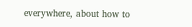everywhere, about how to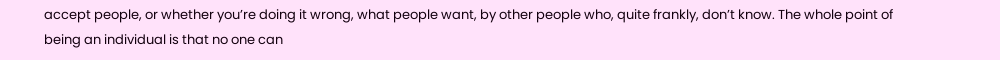accept people, or whether you’re doing it wrong, what people want, by other people who, quite frankly, don’t know. The whole point of being an individual is that no one can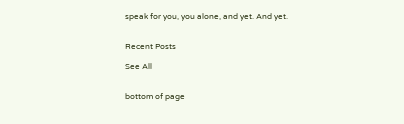speak for you, you alone, and yet. And yet.


Recent Posts

See All


bottom of page